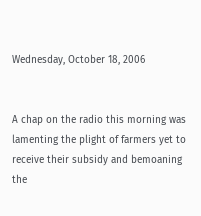Wednesday, October 18, 2006


A chap on the radio this morning was lamenting the plight of farmers yet to receive their subsidy and bemoaning the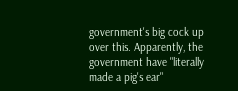government's big cock up over this. Apparently, the government have "literally made a pig's ear"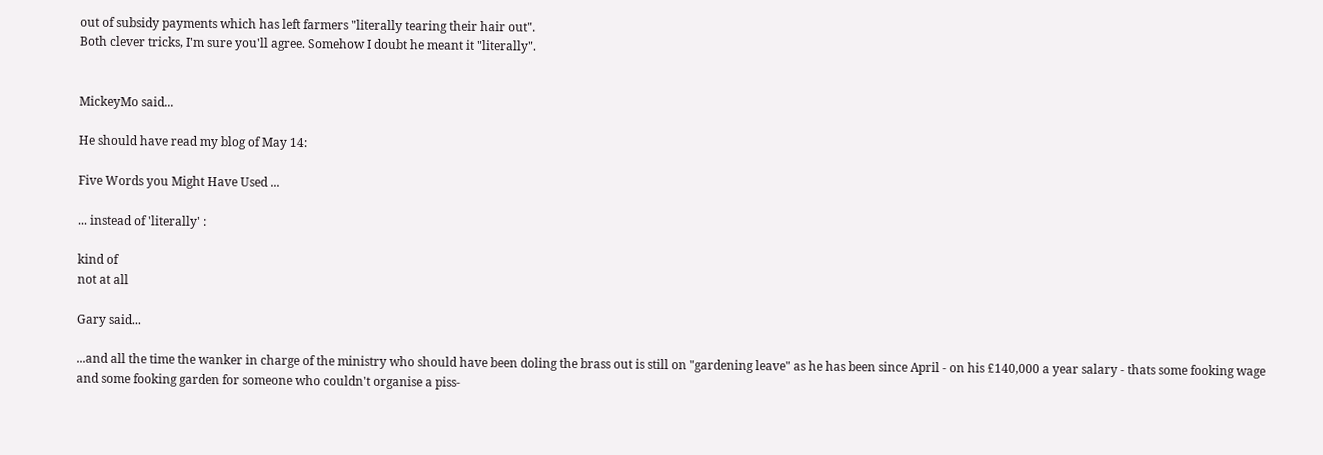out of subsidy payments which has left farmers "literally tearing their hair out".
Both clever tricks, I'm sure you'll agree. Somehow I doubt he meant it "literally".


MickeyMo said...

He should have read my blog of May 14:

Five Words you Might Have Used ...

... instead of 'literally' :

kind of
not at all

Gary said...

...and all the time the wanker in charge of the ministry who should have been doling the brass out is still on "gardening leave" as he has been since April - on his £140,000 a year salary - thats some fooking wage and some fooking garden for someone who couldn't organise a piss-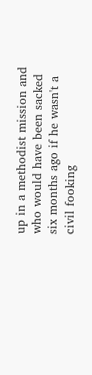up in a methodist mission and who would have been sacked six months ago if he wasn't a civil fooking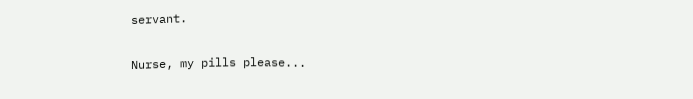servant.

Nurse, my pills please...